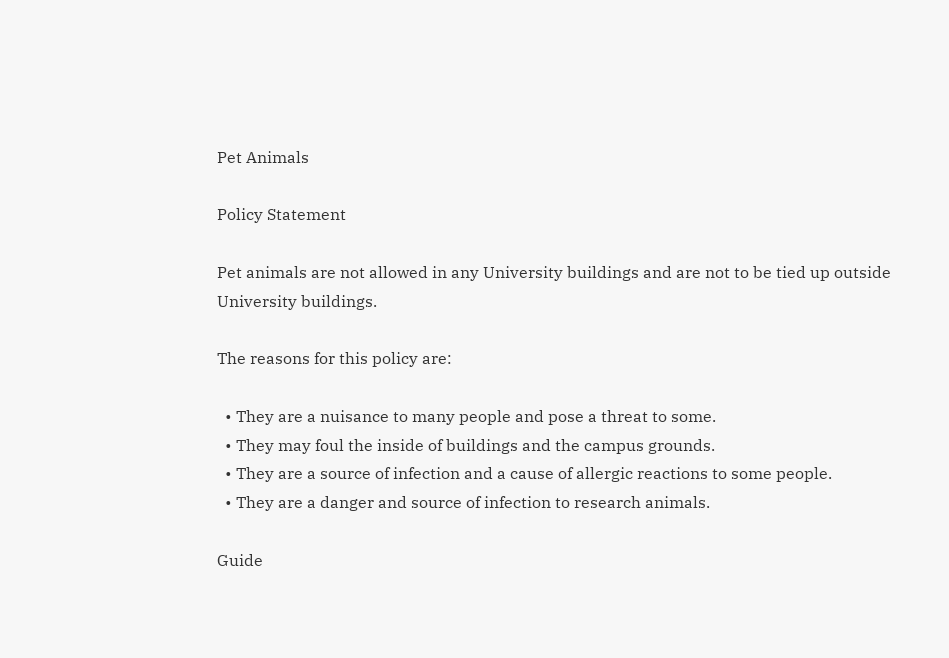Pet Animals

Policy Statement

Pet animals are not allowed in any University buildings and are not to be tied up outside University buildings.

The reasons for this policy are:

  • They are a nuisance to many people and pose a threat to some.
  • They may foul the inside of buildings and the campus grounds.
  • They are a source of infection and a cause of allergic reactions to some people.
  • They are a danger and source of infection to research animals.

Guide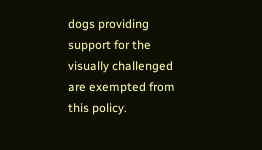dogs providing support for the visually challenged are exempted from this policy.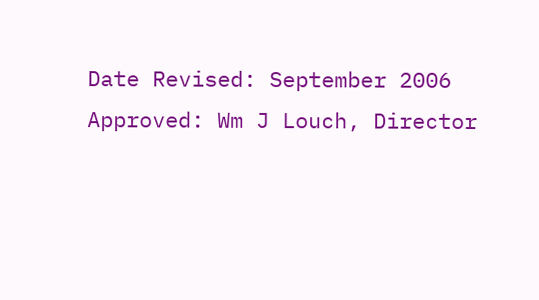Date Revised: September 2006
Approved: Wm J Louch, Director